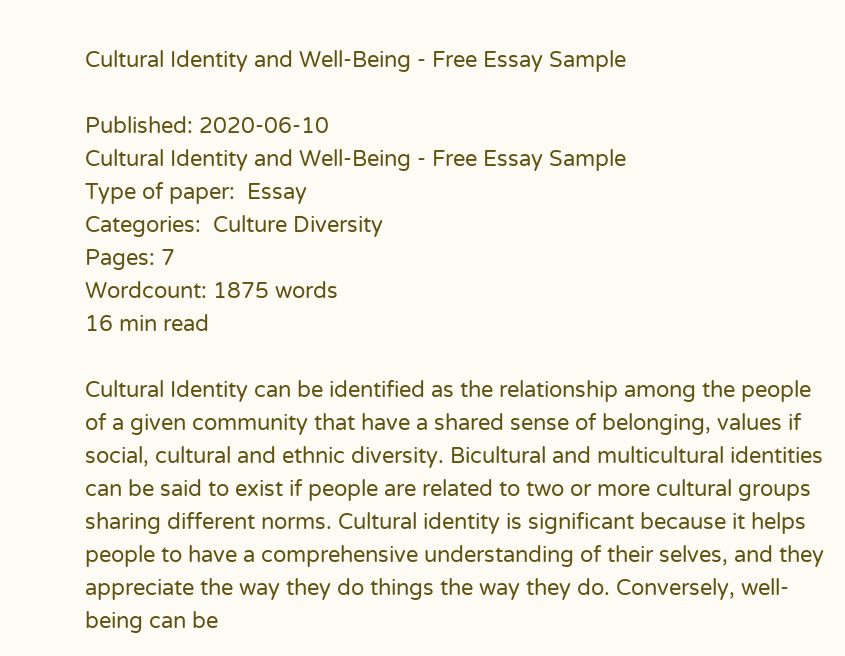Cultural Identity and Well-Being - Free Essay Sample

Published: 2020-06-10
Cultural Identity and Well-Being - Free Essay Sample
Type of paper:  Essay
Categories:  Culture Diversity
Pages: 7
Wordcount: 1875 words
16 min read

Cultural Identity can be identified as the relationship among the people of a given community that have a shared sense of belonging, values if social, cultural and ethnic diversity. Bicultural and multicultural identities can be said to exist if people are related to two or more cultural groups sharing different norms. Cultural identity is significant because it helps people to have a comprehensive understanding of their selves, and they appreciate the way they do things the way they do. Conversely, well-being can be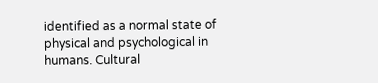identified as a normal state of physical and psychological in humans. Cultural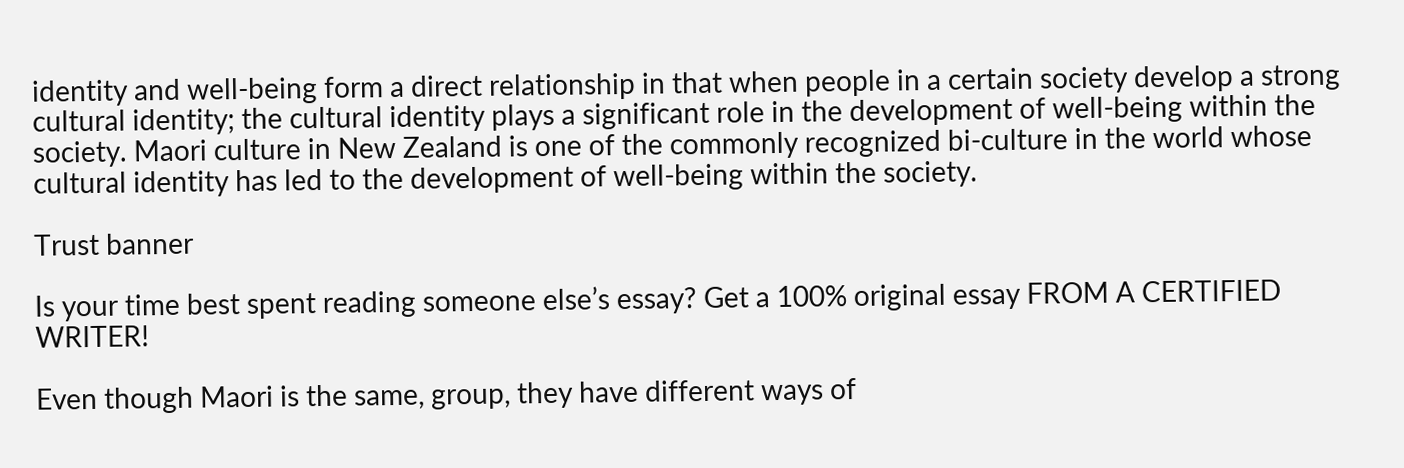identity and well-being form a direct relationship in that when people in a certain society develop a strong cultural identity; the cultural identity plays a significant role in the development of well-being within the society. Maori culture in New Zealand is one of the commonly recognized bi-culture in the world whose cultural identity has led to the development of well-being within the society.

Trust banner

Is your time best spent reading someone else’s essay? Get a 100% original essay FROM A CERTIFIED WRITER!

Even though Maori is the same, group, they have different ways of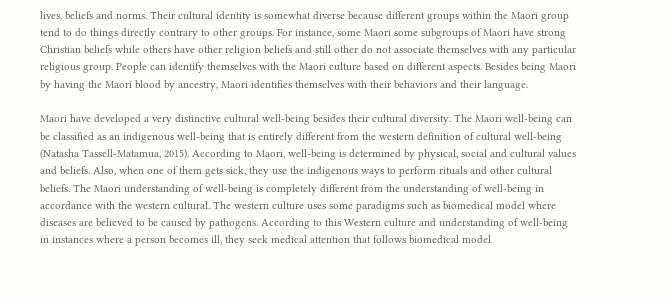lives, beliefs and norms. Their cultural identity is somewhat diverse because different groups within the Maori group tend to do things directly contrary to other groups. For instance, some Maori some subgroups of Maori have strong Christian beliefs while others have other religion beliefs and still other do not associate themselves with any particular religious group. People can identify themselves with the Maori culture based on different aspects. Besides being Maori by having the Maori blood by ancestry, Maori identifies themselves with their behaviors and their language.

Maori have developed a very distinctive cultural well-being besides their cultural diversity. The Maori well-being can be classified as an indigenous well-being that is entirely different from the western definition of cultural well-being (Natasha Tassell-Matamua, 2015). According to Maori, well-being is determined by physical, social and cultural values and beliefs. Also, when one of them gets sick, they use the indigenous ways to perform rituals and other cultural beliefs. The Maori understanding of well-being is completely different from the understanding of well-being in accordance with the western cultural. The western culture uses some paradigms such as biomedical model where diseases are believed to be caused by pathogens. According to this Western culture and understanding of well-being in instances where a person becomes ill, they seek medical attention that follows biomedical model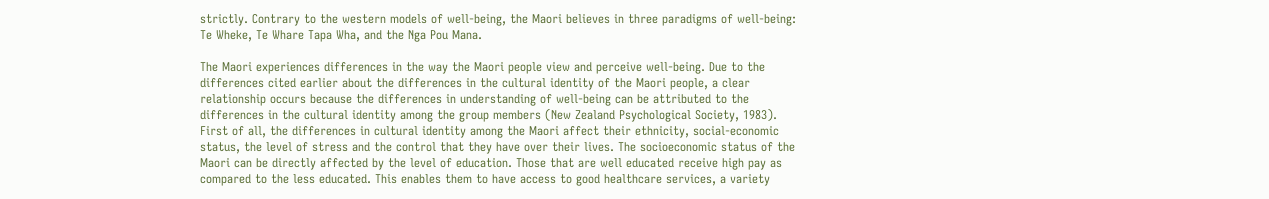strictly. Contrary to the western models of well-being, the Maori believes in three paradigms of well-being: Te Wheke, Te Whare Tapa Wha, and the Nga Pou Mana.

The Maori experiences differences in the way the Maori people view and perceive well-being. Due to the differences cited earlier about the differences in the cultural identity of the Maori people, a clear relationship occurs because the differences in understanding of well-being can be attributed to the differences in the cultural identity among the group members (New Zealand Psychological Society, 1983). First of all, the differences in cultural identity among the Maori affect their ethnicity, social-economic status, the level of stress and the control that they have over their lives. The socioeconomic status of the Maori can be directly affected by the level of education. Those that are well educated receive high pay as compared to the less educated. This enables them to have access to good healthcare services, a variety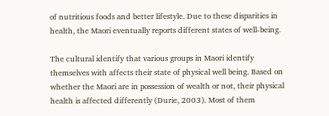of nutritious foods and better lifestyle. Due to these disparities in health, the Maori eventually reports different states of well-being.

The cultural identify that various groups in Maori identify themselves with affects their state of physical well being. Based on whether the Maori are in possession of wealth or not, their physical health is affected differently (Durie, 2003). Most of them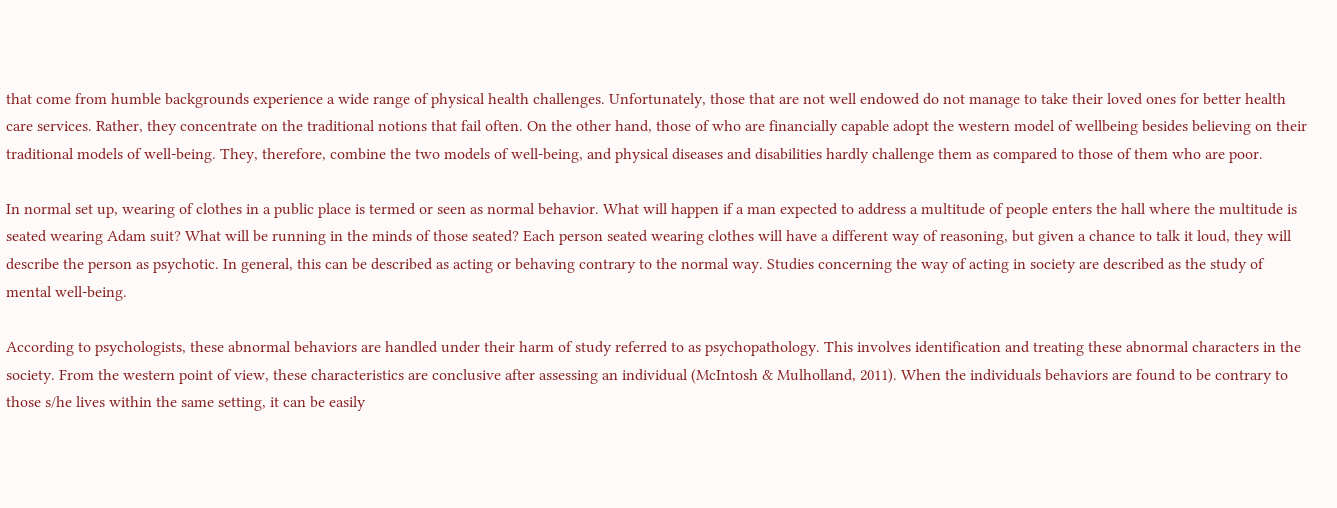that come from humble backgrounds experience a wide range of physical health challenges. Unfortunately, those that are not well endowed do not manage to take their loved ones for better health care services. Rather, they concentrate on the traditional notions that fail often. On the other hand, those of who are financially capable adopt the western model of wellbeing besides believing on their traditional models of well-being. They, therefore, combine the two models of well-being, and physical diseases and disabilities hardly challenge them as compared to those of them who are poor.

In normal set up, wearing of clothes in a public place is termed or seen as normal behavior. What will happen if a man expected to address a multitude of people enters the hall where the multitude is seated wearing Adam suit? What will be running in the minds of those seated? Each person seated wearing clothes will have a different way of reasoning, but given a chance to talk it loud, they will describe the person as psychotic. In general, this can be described as acting or behaving contrary to the normal way. Studies concerning the way of acting in society are described as the study of mental well-being.

According to psychologists, these abnormal behaviors are handled under their harm of study referred to as psychopathology. This involves identification and treating these abnormal characters in the society. From the western point of view, these characteristics are conclusive after assessing an individual (McIntosh & Mulholland, 2011). When the individuals behaviors are found to be contrary to those s/he lives within the same setting, it can be easily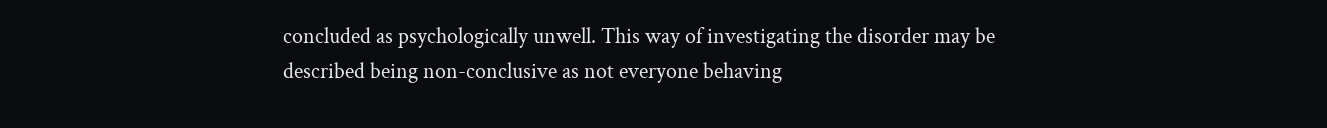concluded as psychologically unwell. This way of investigating the disorder may be described being non-conclusive as not everyone behaving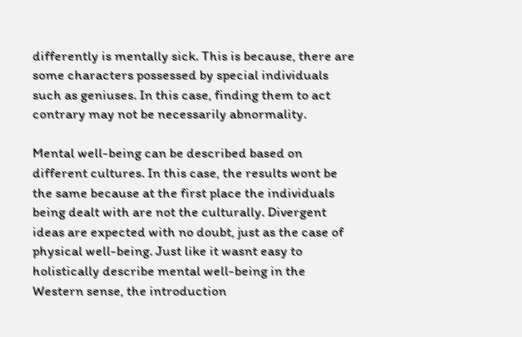differently is mentally sick. This is because, there are some characters possessed by special individuals such as geniuses. In this case, finding them to act contrary may not be necessarily abnormality.

Mental well-being can be described based on different cultures. In this case, the results wont be the same because at the first place the individuals being dealt with are not the culturally. Divergent ideas are expected with no doubt, just as the case of physical well-being. Just like it wasnt easy to holistically describe mental well-being in the Western sense, the introduction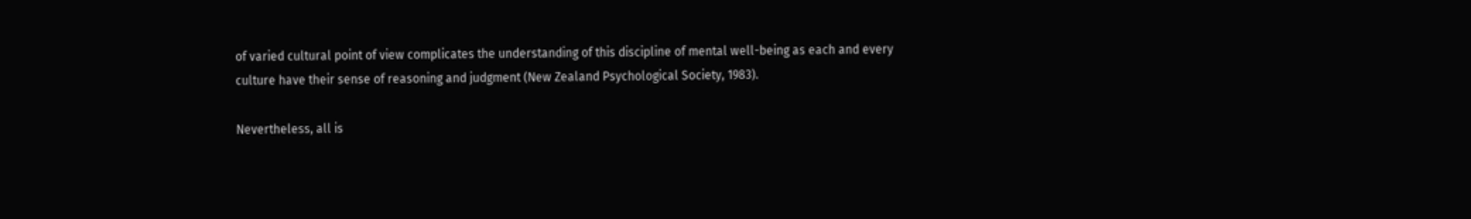of varied cultural point of view complicates the understanding of this discipline of mental well-being as each and every culture have their sense of reasoning and judgment (New Zealand Psychological Society, 1983).

Nevertheless, all is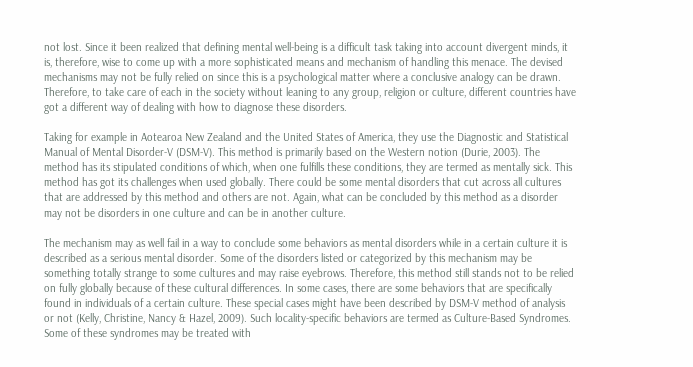not lost. Since it been realized that defining mental well-being is a difficult task taking into account divergent minds, it is, therefore, wise to come up with a more sophisticated means and mechanism of handling this menace. The devised mechanisms may not be fully relied on since this is a psychological matter where a conclusive analogy can be drawn. Therefore, to take care of each in the society without leaning to any group, religion or culture, different countries have got a different way of dealing with how to diagnose these disorders.

Taking for example in Aotearoa New Zealand and the United States of America, they use the Diagnostic and Statistical Manual of Mental Disorder-V (DSM-V). This method is primarily based on the Western notion (Durie, 2003). The method has its stipulated conditions of which, when one fulfills these conditions, they are termed as mentally sick. This method has got its challenges when used globally. There could be some mental disorders that cut across all cultures that are addressed by this method and others are not. Again, what can be concluded by this method as a disorder may not be disorders in one culture and can be in another culture.

The mechanism may as well fail in a way to conclude some behaviors as mental disorders while in a certain culture it is described as a serious mental disorder. Some of the disorders listed or categorized by this mechanism may be something totally strange to some cultures and may raise eyebrows. Therefore, this method still stands not to be relied on fully globally because of these cultural differences. In some cases, there are some behaviors that are specifically found in individuals of a certain culture. These special cases might have been described by DSM-V method of analysis or not (Kelly, Christine, Nancy & Hazel, 2009). Such locality-specific behaviors are termed as Culture-Based Syndromes. Some of these syndromes may be treated with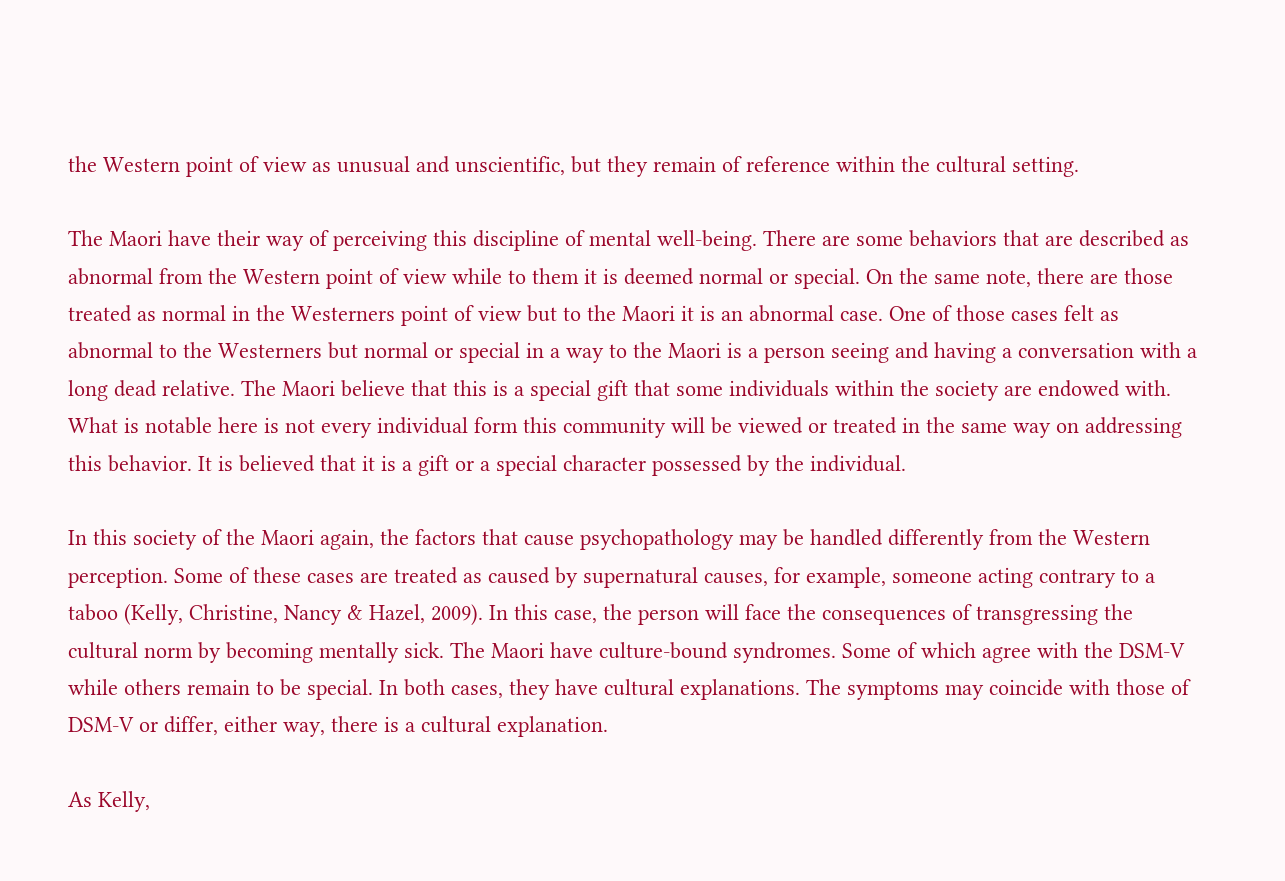the Western point of view as unusual and unscientific, but they remain of reference within the cultural setting.

The Maori have their way of perceiving this discipline of mental well-being. There are some behaviors that are described as abnormal from the Western point of view while to them it is deemed normal or special. On the same note, there are those treated as normal in the Westerners point of view but to the Maori it is an abnormal case. One of those cases felt as abnormal to the Westerners but normal or special in a way to the Maori is a person seeing and having a conversation with a long dead relative. The Maori believe that this is a special gift that some individuals within the society are endowed with. What is notable here is not every individual form this community will be viewed or treated in the same way on addressing this behavior. It is believed that it is a gift or a special character possessed by the individual.

In this society of the Maori again, the factors that cause psychopathology may be handled differently from the Western perception. Some of these cases are treated as caused by supernatural causes, for example, someone acting contrary to a taboo (Kelly, Christine, Nancy & Hazel, 2009). In this case, the person will face the consequences of transgressing the cultural norm by becoming mentally sick. The Maori have culture-bound syndromes. Some of which agree with the DSM-V while others remain to be special. In both cases, they have cultural explanations. The symptoms may coincide with those of DSM-V or differ, either way, there is a cultural explanation.

As Kelly,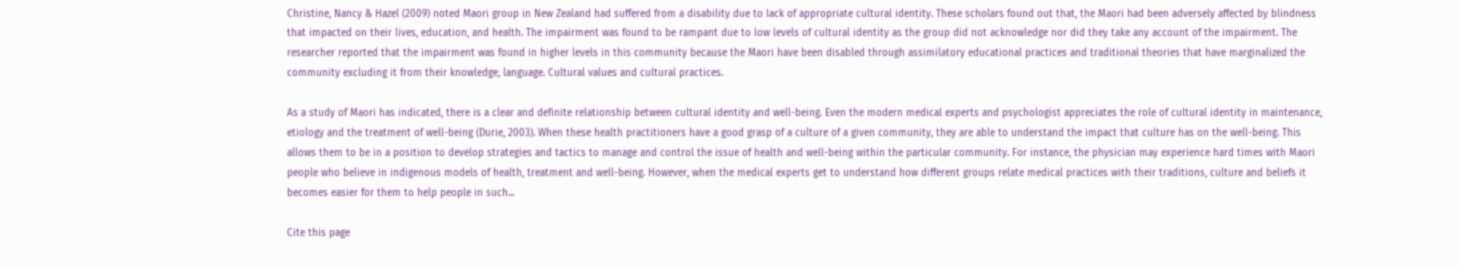Christine, Nancy & Hazel (2009) noted Maori group in New Zealand had suffered from a disability due to lack of appropriate cultural identity. These scholars found out that, the Maori had been adversely affected by blindness that impacted on their lives, education, and health. The impairment was found to be rampant due to low levels of cultural identity as the group did not acknowledge nor did they take any account of the impairment. The researcher reported that the impairment was found in higher levels in this community because the Maori have been disabled through assimilatory educational practices and traditional theories that have marginalized the community excluding it from their knowledge, language. Cultural values and cultural practices.

As a study of Maori has indicated, there is a clear and definite relationship between cultural identity and well-being. Even the modern medical experts and psychologist appreciates the role of cultural identity in maintenance, etiology and the treatment of well-being (Durie, 2003). When these health practitioners have a good grasp of a culture of a given community, they are able to understand the impact that culture has on the well-being. This allows them to be in a position to develop strategies and tactics to manage and control the issue of health and well-being within the particular community. For instance, the physician may experience hard times with Maori people who believe in indigenous models of health, treatment and well-being. However, when the medical experts get to understand how different groups relate medical practices with their traditions, culture and beliefs it becomes easier for them to help people in such...

Cite this page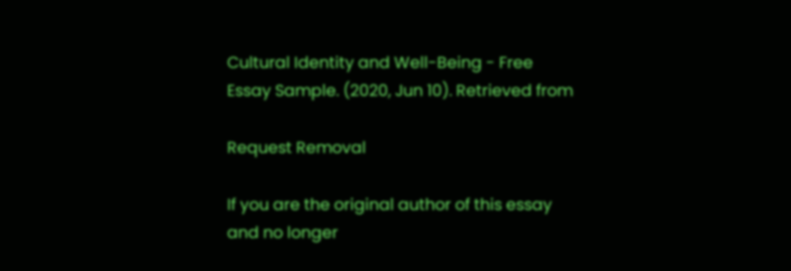Cultural Identity and Well-Being - Free Essay Sample. (2020, Jun 10). Retrieved from

Request Removal

If you are the original author of this essay and no longer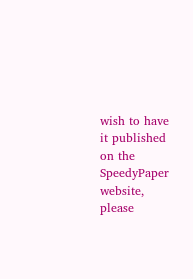wish to have it published on the SpeedyPaper website, please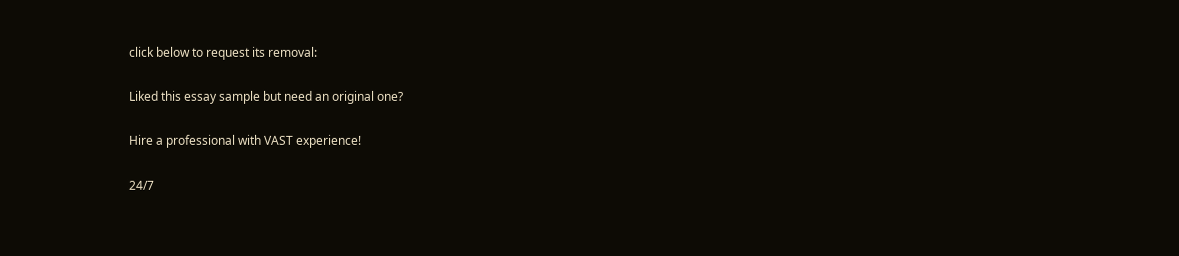click below to request its removal:

Liked this essay sample but need an original one?

Hire a professional with VAST experience!

24/7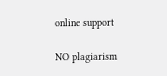online support

NO plagiarism